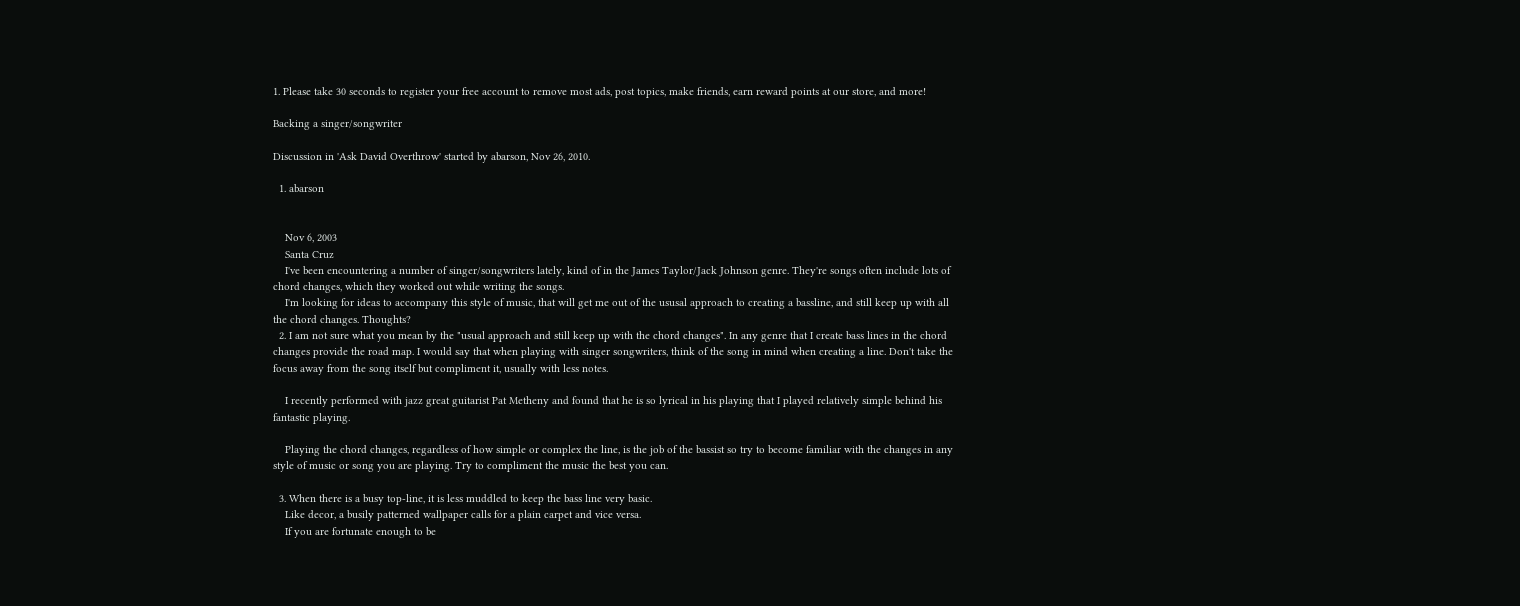1. Please take 30 seconds to register your free account to remove most ads, post topics, make friends, earn reward points at our store, and more!

Backing a singer/songwriter

Discussion in 'Ask David Overthrow' started by abarson, Nov 26, 2010.

  1. abarson


    Nov 6, 2003
    Santa Cruz
    I've been encountering a number of singer/songwriters lately, kind of in the James Taylor/Jack Johnson genre. They're songs often include lots of chord changes, which they worked out while writing the songs.
    I'm looking for ideas to accompany this style of music, that will get me out of the ususal approach to creating a bassline, and still keep up with all the chord changes. Thoughts?
  2. I am not sure what you mean by the "usual approach and still keep up with the chord changes". In any genre that I create bass lines in the chord changes provide the road map. I would say that when playing with singer songwriters, think of the song in mind when creating a line. Don't take the focus away from the song itself but compliment it, usually with less notes.

    I recently performed with jazz great guitarist Pat Metheny and found that he is so lyrical in his playing that I played relatively simple behind his fantastic playing.

    Playing the chord changes, regardless of how simple or complex the line, is the job of the bassist so try to become familiar with the changes in any style of music or song you are playing. Try to compliment the music the best you can.

  3. When there is a busy top-line, it is less muddled to keep the bass line very basic.
    Like decor, a busily patterned wallpaper calls for a plain carpet and vice versa.
    If you are fortunate enough to be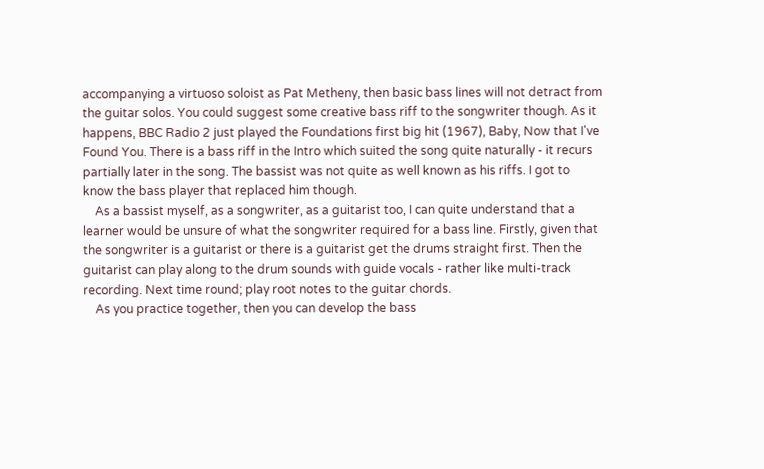accompanying a virtuoso soloist as Pat Metheny, then basic bass lines will not detract from the guitar solos. You could suggest some creative bass riff to the songwriter though. As it happens, BBC Radio 2 just played the Foundations first big hit (1967), Baby, Now that I've Found You. There is a bass riff in the Intro which suited the song quite naturally - it recurs partially later in the song. The bassist was not quite as well known as his riffs. I got to know the bass player that replaced him though.
    As a bassist myself, as a songwriter, as a guitarist too, I can quite understand that a learner would be unsure of what the songwriter required for a bass line. Firstly, given that the songwriter is a guitarist or there is a guitarist get the drums straight first. Then the guitarist can play along to the drum sounds with guide vocals - rather like multi-track recording. Next time round; play root notes to the guitar chords.
    As you practice together, then you can develop the bass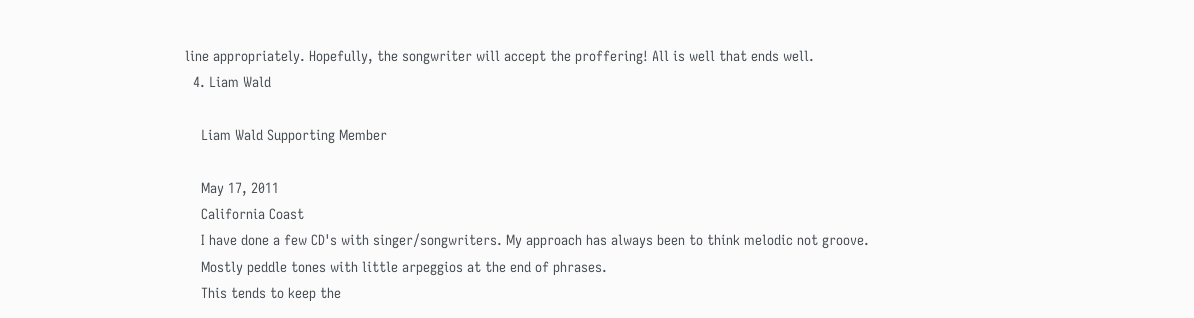line appropriately. Hopefully, the songwriter will accept the proffering! All is well that ends well.
  4. Liam Wald

    Liam Wald Supporting Member

    May 17, 2011
    California Coast
    I have done a few CD's with singer/songwriters. My approach has always been to think melodic not groove.
    Mostly peddle tones with little arpeggios at the end of phrases.
    This tends to keep the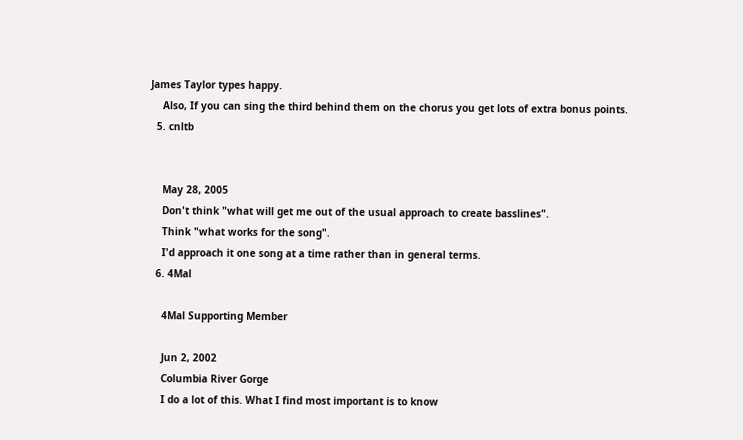James Taylor types happy.
    Also, If you can sing the third behind them on the chorus you get lots of extra bonus points.
  5. cnltb


    May 28, 2005
    Don't think "what will get me out of the usual approach to create basslines".
    Think "what works for the song".
    I'd approach it one song at a time rather than in general terms.
  6. 4Mal

    4Mal Supporting Member

    Jun 2, 2002
    Columbia River Gorge
    I do a lot of this. What I find most important is to know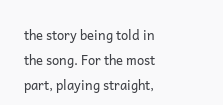the story being told in the song. For the most part, playing straight,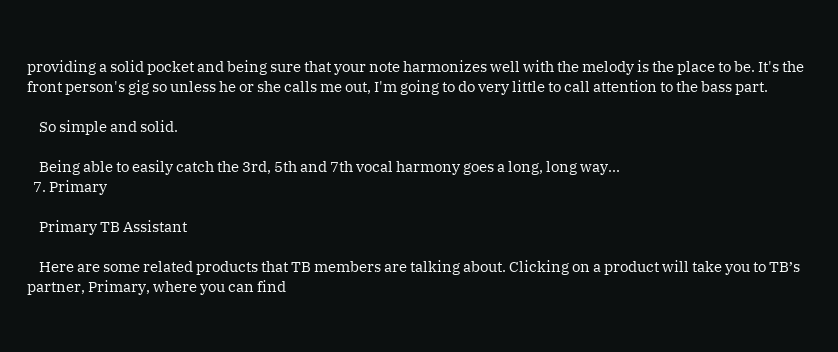providing a solid pocket and being sure that your note harmonizes well with the melody is the place to be. It's the front person's gig so unless he or she calls me out, I'm going to do very little to call attention to the bass part.

    So simple and solid.

    Being able to easily catch the 3rd, 5th and 7th vocal harmony goes a long, long way...
  7. Primary

    Primary TB Assistant

    Here are some related products that TB members are talking about. Clicking on a product will take you to TB’s partner, Primary, where you can find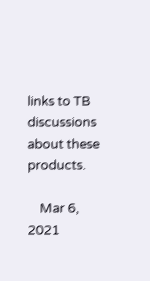links to TB discussions about these products.

    Mar 6, 2021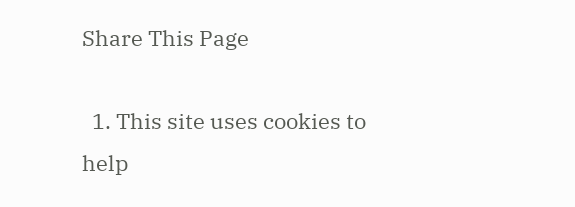Share This Page

  1. This site uses cookies to help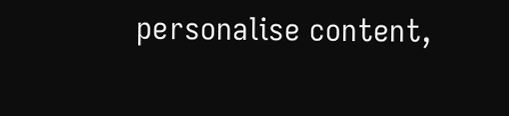personalise content,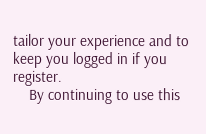tailor your experience and to keep you logged in if you register.
    By continuing to use this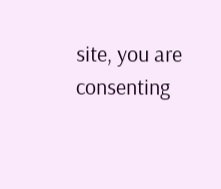site, you are consenting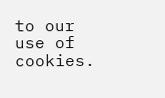to our use of cookies.